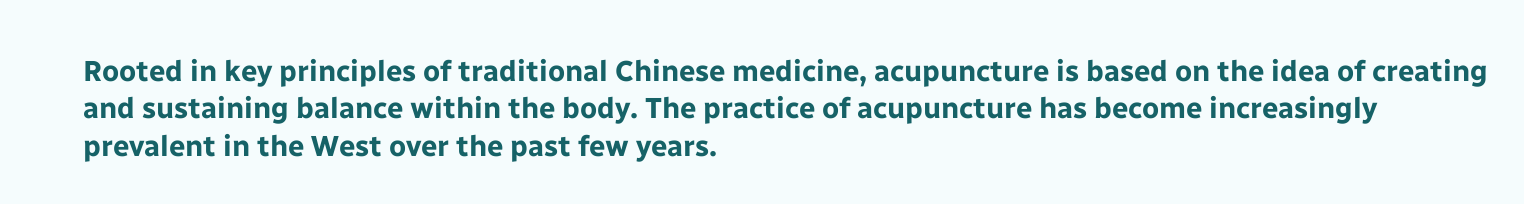Rooted in key principles of traditional Chinese medicine, acupuncture is based on the idea of creating and sustaining balance within the body. The practice of acupuncture has become increasingly prevalent in the West over the past few years.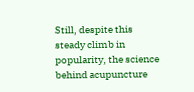Still, despite this steady climb in popularity, the science behind acupuncture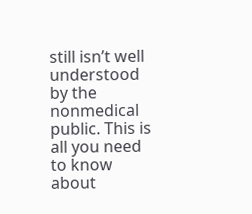still isn’t well understood by the nonmedical public. This is all you need to know about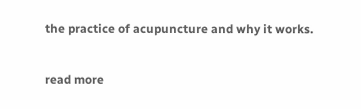the practice of acupuncture and why it works.

read more